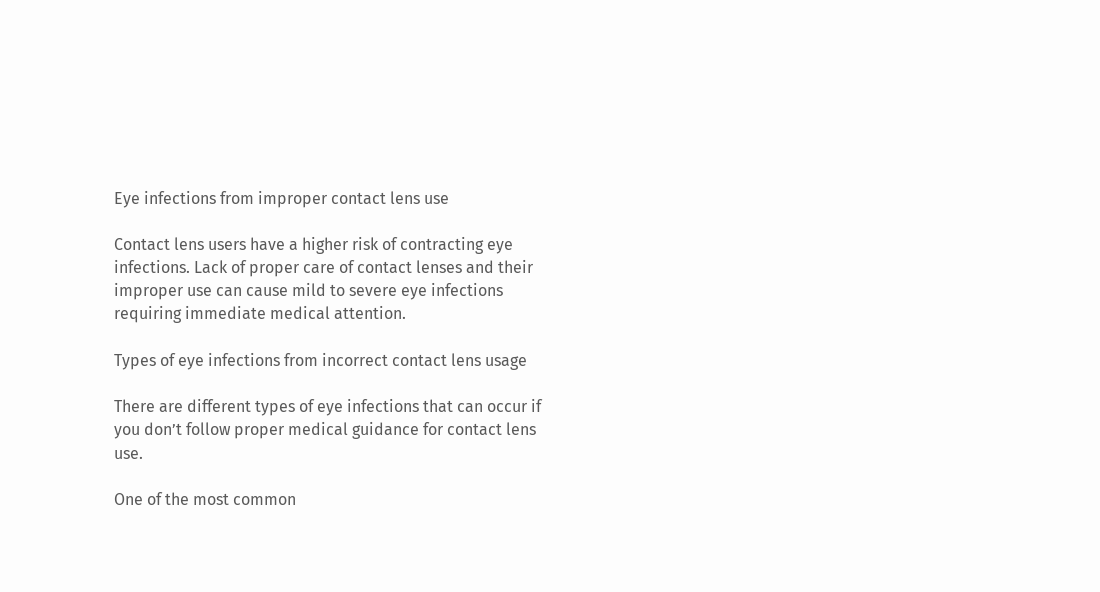Eye infections from improper contact lens use

Contact lens users have a higher risk of contracting eye infections. Lack of proper care of contact lenses and their improper use can cause mild to severe eye infections requiring immediate medical attention.

Types of eye infections from incorrect contact lens usage

There are different types of eye infections that can occur if you don’t follow proper medical guidance for contact lens use.

One of the most common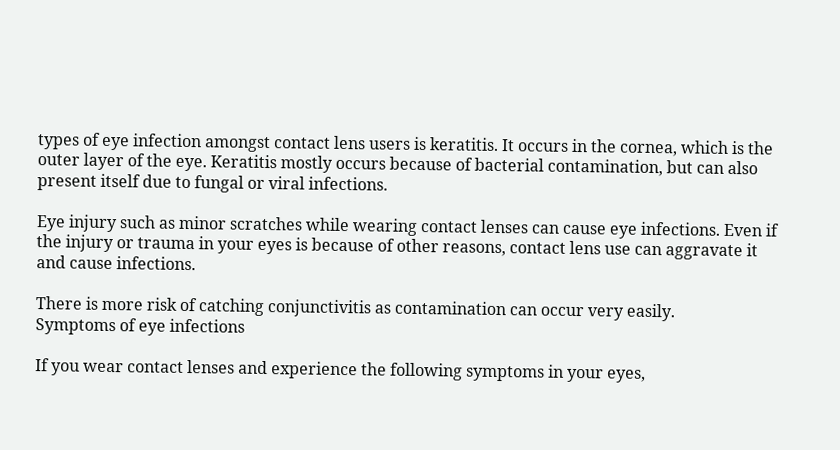types of eye infection amongst contact lens users is keratitis. It occurs in the cornea, which is the outer layer of the eye. Keratitis mostly occurs because of bacterial contamination, but can also present itself due to fungal or viral infections.

Eye injury such as minor scratches while wearing contact lenses can cause eye infections. Even if the injury or trauma in your eyes is because of other reasons, contact lens use can aggravate it and cause infections.

There is more risk of catching conjunctivitis as contamination can occur very easily.
Symptoms of eye infections

If you wear contact lenses and experience the following symptoms in your eyes,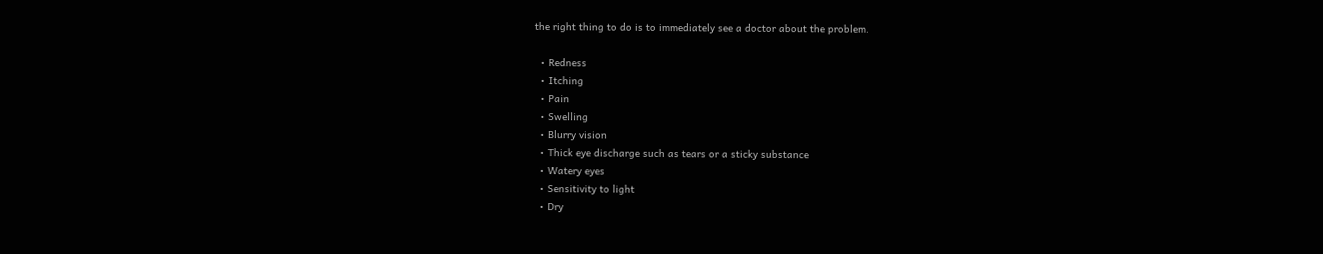the right thing to do is to immediately see a doctor about the problem.

  • Redness
  • Itching
  • Pain
  • Swelling
  • Blurry vision
  • Thick eye discharge such as tears or a sticky substance
  • Watery eyes
  • Sensitivity to light
  • Dry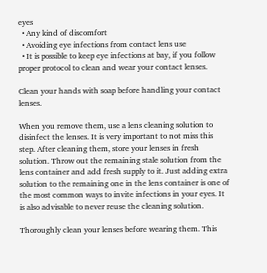eyes
  • Any kind of discomfort
  • Avoiding eye infections from contact lens use
  • It is possible to keep eye infections at bay, if you follow proper protocol to clean and wear your contact lenses.

Clean your hands with soap before handling your contact lenses.

When you remove them, use a lens cleaning solution to disinfect the lenses. It is very important to not miss this step. After cleaning them, store your lenses in fresh solution. Throw out the remaining stale solution from the lens container and add fresh supply to it. Just adding extra solution to the remaining one in the lens container is one of the most common ways to invite infections in your eyes. It is also advisable to never reuse the cleaning solution.

Thoroughly clean your lenses before wearing them. This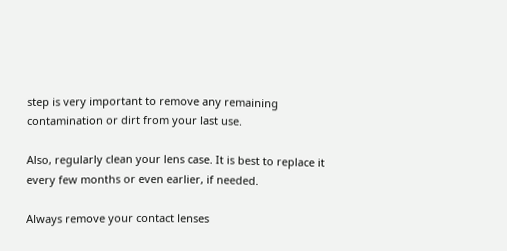step is very important to remove any remaining contamination or dirt from your last use.

Also, regularly clean your lens case. It is best to replace it every few months or even earlier, if needed.

Always remove your contact lenses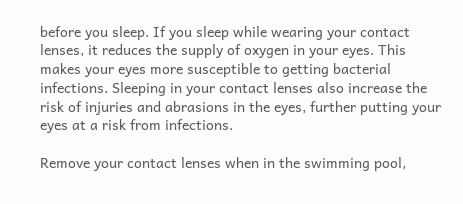before you sleep. If you sleep while wearing your contact lenses, it reduces the supply of oxygen in your eyes. This makes your eyes more susceptible to getting bacterial infections. Sleeping in your contact lenses also increase the risk of injuries and abrasions in the eyes, further putting your eyes at a risk from infections.

Remove your contact lenses when in the swimming pool,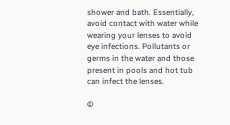shower and bath. Essentially, avoid contact with water while wearing your lenses to avoid eye infections. Pollutants or germs in the water and those present in pools and hot tub can infect the lenses.

©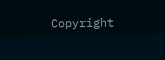Copyright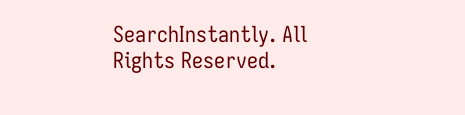SearchInstantly. All Rights Reserved.